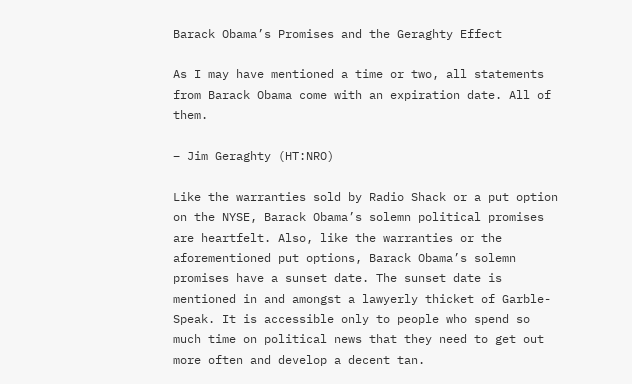Barack Obama’s Promises and the Geraghty Effect

As I may have mentioned a time or two, all statements from Barack Obama come with an expiration date. All of them.

– Jim Geraghty (HT:NRO)

Like the warranties sold by Radio Shack or a put option on the NYSE, Barack Obama’s solemn political promises are heartfelt. Also, like the warranties or the aforementioned put options, Barack Obama’s solemn promises have a sunset date. The sunset date is mentioned in and amongst a lawyerly thicket of Garble-Speak. It is accessible only to people who spend so much time on political news that they need to get out more often and develop a decent tan.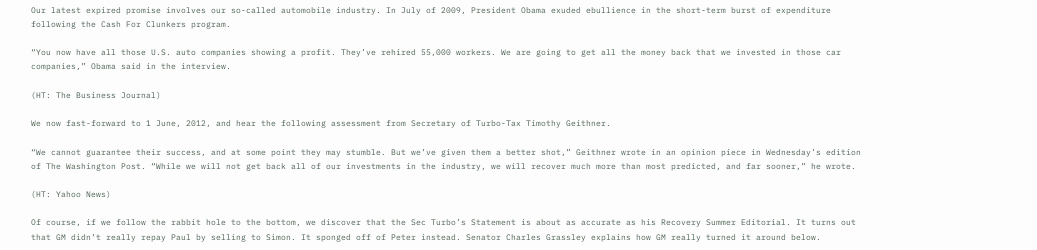Our latest expired promise involves our so-called automobile industry. In July of 2009, President Obama exuded ebullience in the short-term burst of expenditure following the Cash For Clunkers program.

“You now have all those U.S. auto companies showing a profit. They’ve rehired 55,000 workers. We are going to get all the money back that we invested in those car companies,” Obama said in the interview.

(HT: The Business Journal)

We now fast-forward to 1 June, 2012, and hear the following assessment from Secretary of Turbo-Tax Timothy Geithner.

“We cannot guarantee their success, and at some point they may stumble. But we’ve given them a better shot,” Geithner wrote in an opinion piece in Wednesday’s edition of The Washington Post. “While we will not get back all of our investments in the industry, we will recover much more than most predicted, and far sooner,” he wrote.

(HT: Yahoo News)

Of course, if we follow the rabbit hole to the bottom, we discover that the Sec Turbo’s Statement is about as accurate as his Recovery Summer Editorial. It turns out that GM didn’t really repay Paul by selling to Simon. It sponged off of Peter instead. Senator Charles Grassley explains how GM really turned it around below.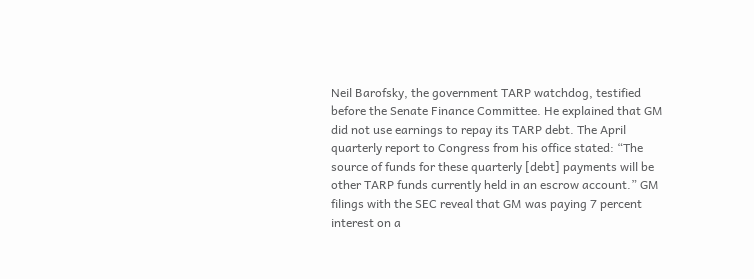Neil Barofsky, the government TARP watchdog, testified before the Senate Finance Committee. He explained that GM did not use earnings to repay its TARP debt. The April quarterly report to Congress from his office stated: “The source of funds for these quarterly [debt] payments will be other TARP funds currently held in an escrow account.” GM filings with the SEC reveal that GM was paying 7 percent interest on a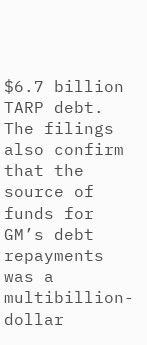$6.7 billion TARP debt. The filings also confirm that the source of funds for GM’s debt repayments was a multibillion-dollar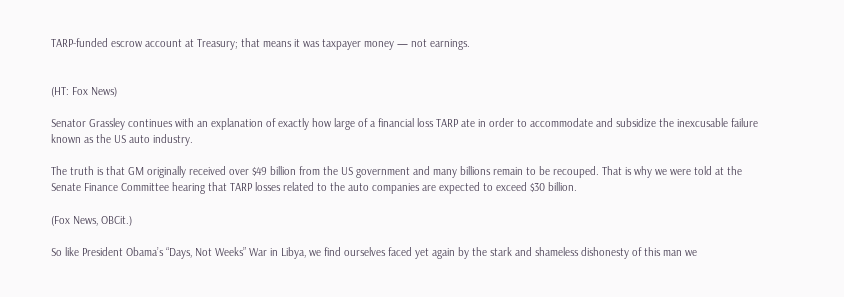TARP-funded escrow account at Treasury; that means it was taxpayer money — not earnings.


(HT: Fox News)

Senator Grassley continues with an explanation of exactly how large of a financial loss TARP ate in order to accommodate and subsidize the inexcusable failure known as the US auto industry.

The truth is that GM originally received over $49 billion from the US government and many billions remain to be recouped. That is why we were told at the Senate Finance Committee hearing that TARP losses related to the auto companies are expected to exceed $30 billion.

(Fox News, OBCit.)

So like President Obama’s “Days, Not Weeks” War in Libya, we find ourselves faced yet again by the stark and shameless dishonesty of this man we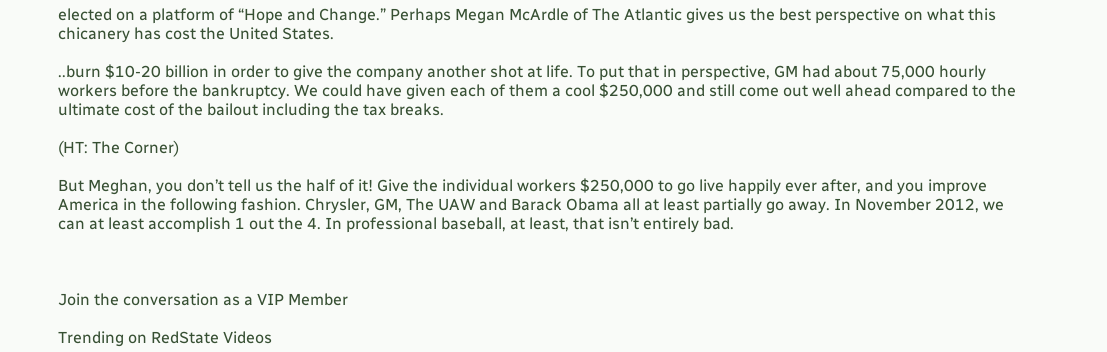elected on a platform of “Hope and Change.” Perhaps Megan McArdle of The Atlantic gives us the best perspective on what this chicanery has cost the United States.

..burn $10-20 billion in order to give the company another shot at life. To put that in perspective, GM had about 75,000 hourly workers before the bankruptcy. We could have given each of them a cool $250,000 and still come out well ahead compared to the ultimate cost of the bailout including the tax breaks.

(HT: The Corner)

But Meghan, you don’t tell us the half of it! Give the individual workers $250,000 to go live happily ever after, and you improve America in the following fashion. Chrysler, GM, The UAW and Barack Obama all at least partially go away. In November 2012, we can at least accomplish 1 out the 4. In professional baseball, at least, that isn’t entirely bad.



Join the conversation as a VIP Member

Trending on RedState Videos